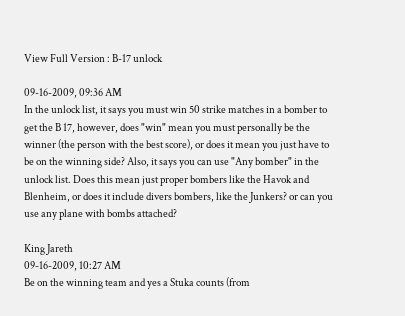View Full Version : B-17 unlock

09-16-2009, 09:36 AM
In the unlock list, it says you must win 50 strike matches in a bomber to get the B 17, however, does "win" mean you must personally be the winner (the person with the best score), or does it mean you just have to be on the winning side? Also, it says you can use "Any bomber" in the unlock list. Does this mean just proper bombers like the Havok and Blenheim, or does it include divers bombers, like the Junkers? or can you use any plane with bombs attached?

King Jareth
09-16-2009, 10:27 AM
Be on the winning team and yes a Stuka counts (from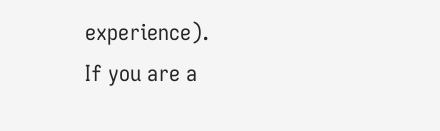experience).
If you are a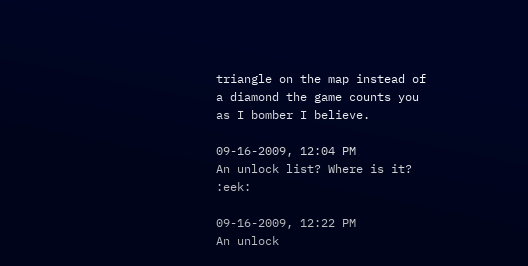triangle on the map instead of a diamond the game counts you as I bomber I believe.

09-16-2009, 12:04 PM
An unlock list? Where is it? :eek:

09-16-2009, 12:22 PM
An unlock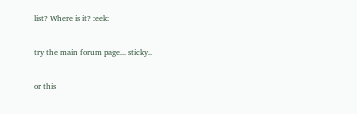list? Where is it? :eek:

try the main forum page... sticky..

or this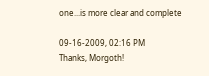one...is more clear and complete

09-16-2009, 02:16 PM
Thanks, Morgoth!